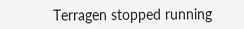Terragen stopped running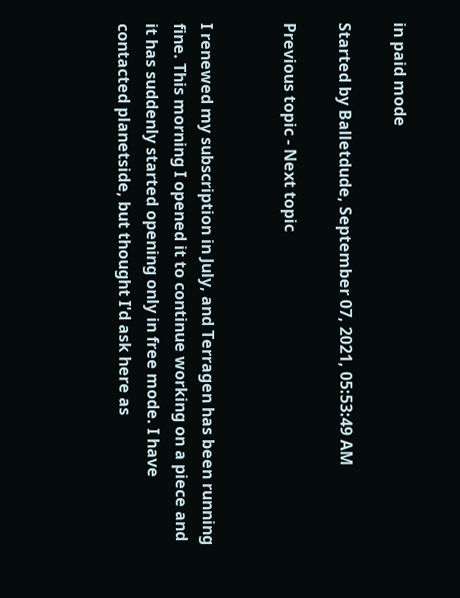in paid mode

Started by Balletdude, September 07, 2021, 05:53:49 AM

Previous topic - Next topic


I renewed my subscription in July, and Terragen has been running fine. This morning I opened it to continue working on a piece and it has suddenly started opening only in free mode. I have contacted planetside, but thought I'd ask here as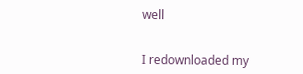well


I redownloaded my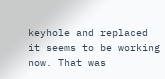keyhole and replaced it seems to be working now. That was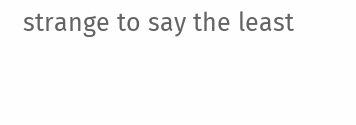strange to say the least